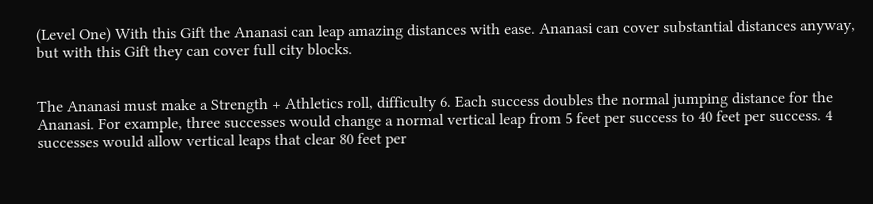(Level One) With this Gift the Ananasi can leap amazing distances with ease. Ananasi can cover substantial distances anyway, but with this Gift they can cover full city blocks.


The Ananasi must make a Strength + Athletics roll, difficulty 6. Each success doubles the normal jumping distance for the Ananasi. For example, three successes would change a normal vertical leap from 5 feet per success to 40 feet per success. 4 successes would allow vertical leaps that clear 80 feet per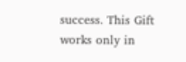success. This Gift works only in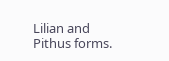Lilian and Pithus forms.